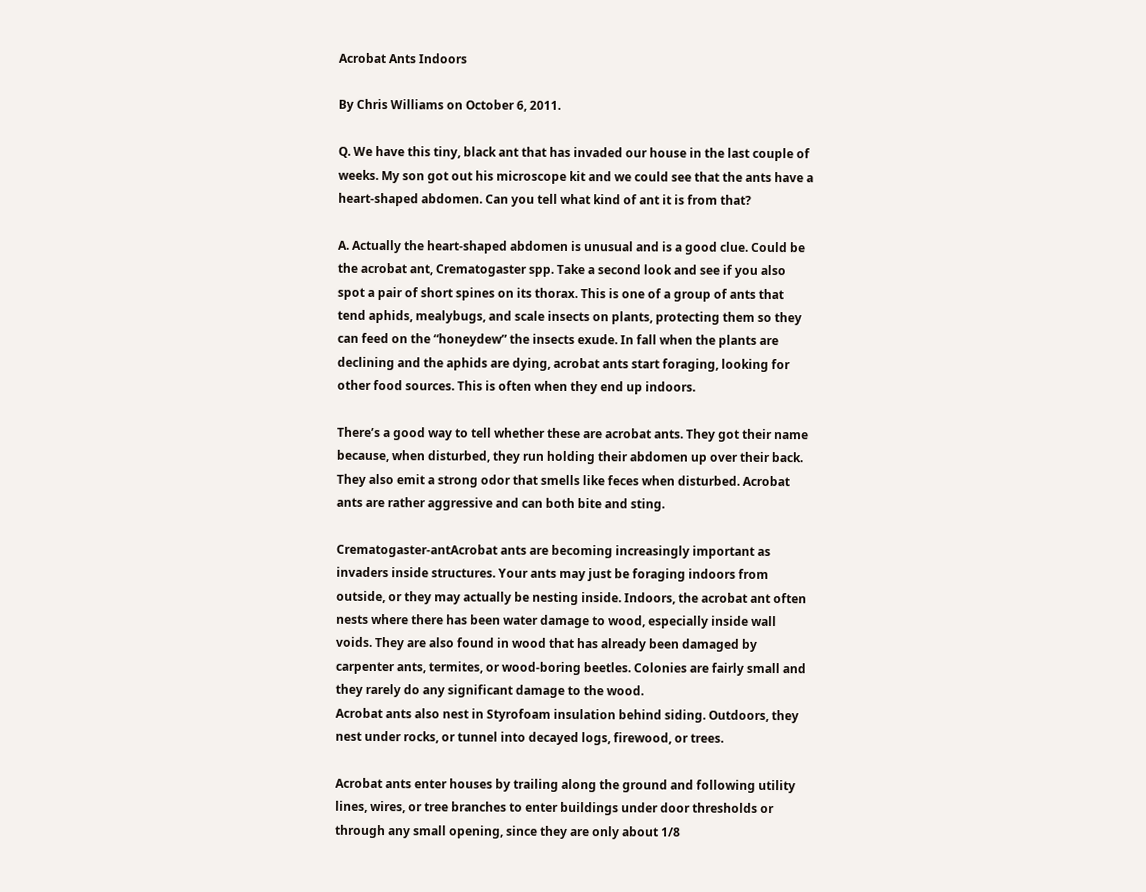Acrobat Ants Indoors

By Chris Williams on October 6, 2011.

Q. We have this tiny, black ant that has invaded our house in the last couple of weeks. My son got out his microscope kit and we could see that the ants have a heart-shaped abdomen. Can you tell what kind of ant it is from that?

A. Actually the heart-shaped abdomen is unusual and is a good clue. Could be the acrobat ant, Crematogaster spp. Take a second look and see if you also spot a pair of short spines on its thorax. This is one of a group of ants that tend aphids, mealybugs, and scale insects on plants, protecting them so they can feed on the “honeydew” the insects exude. In fall when the plants are declining and the aphids are dying, acrobat ants start foraging, looking for other food sources. This is often when they end up indoors.

There’s a good way to tell whether these are acrobat ants. They got their name because, when disturbed, they run holding their abdomen up over their back. They also emit a strong odor that smells like feces when disturbed. Acrobat ants are rather aggressive and can both bite and sting.

Crematogaster-antAcrobat ants are becoming increasingly important as invaders inside structures. Your ants may just be foraging indoors from outside, or they may actually be nesting inside. Indoors, the acrobat ant often nests where there has been water damage to wood, especially inside wall voids. They are also found in wood that has already been damaged by carpenter ants, termites, or wood-boring beetles. Colonies are fairly small and they rarely do any significant damage to the wood.
Acrobat ants also nest in Styrofoam insulation behind siding. Outdoors, they nest under rocks, or tunnel into decayed logs, firewood, or trees.

Acrobat ants enter houses by trailing along the ground and following utility lines, wires, or tree branches to enter buildings under door thresholds or through any small opening, since they are only about 1/8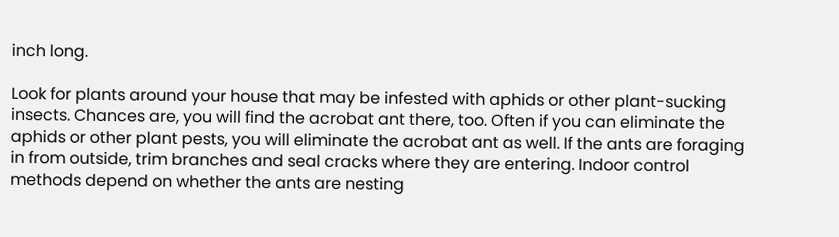inch long.

Look for plants around your house that may be infested with aphids or other plant-sucking insects. Chances are, you will find the acrobat ant there, too. Often if you can eliminate the aphids or other plant pests, you will eliminate the acrobat ant as well. If the ants are foraging in from outside, trim branches and seal cracks where they are entering. Indoor control methods depend on whether the ants are nesting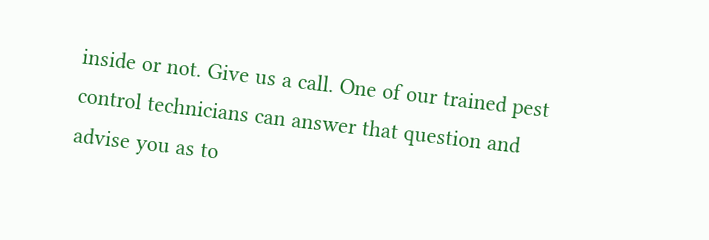inside or not. Give us a call. One of our trained pest control technicians can answer that question and advise you as to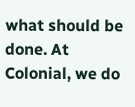what should be done. At Colonial, we do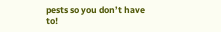pests so you don’t have to!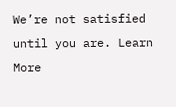We’re not satisfied until you are. Learn More